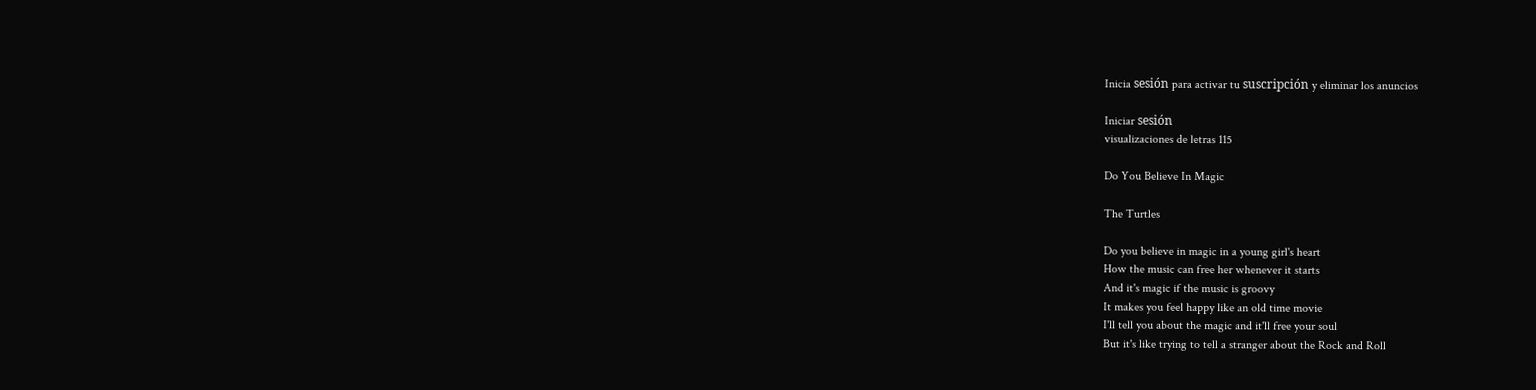Inicia sesión para activar tu suscripción y eliminar los anuncios

Iniciar sesión
visualizaciones de letras 115

Do You Believe In Magic

The Turtles

Do you believe in magic in a young girl's heart
How the music can free her whenever it starts
And it's magic if the music is groovy
It makes you feel happy like an old time movie
I'll tell you about the magic and it'll free your soul
But it's like trying to tell a stranger about the Rock and Roll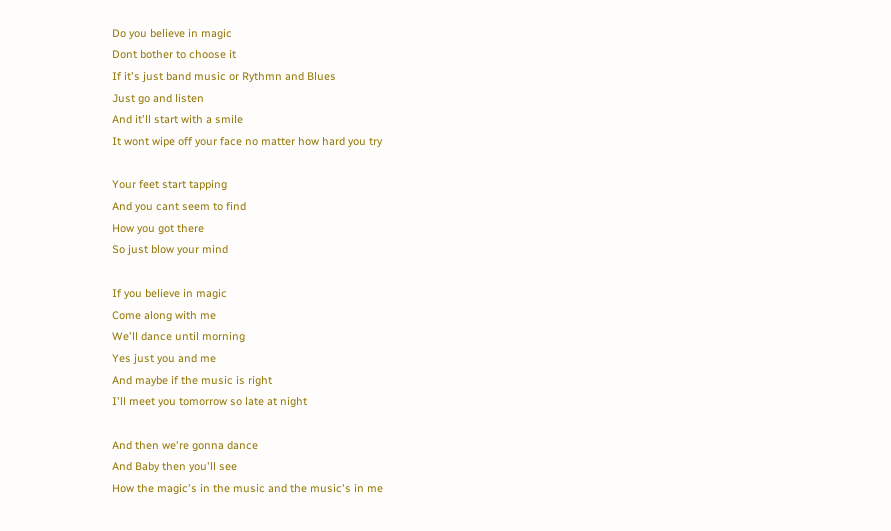Do you believe in magic
Dont bother to choose it
If it's just band music or Rythmn and Blues
Just go and listen
And it'll start with a smile
It wont wipe off your face no matter how hard you try

Your feet start tapping
And you cant seem to find
How you got there
So just blow your mind

If you believe in magic
Come along with me
We'll dance until morning
Yes just you and me
And maybe if the music is right
I'll meet you tomorrow so late at night

And then we're gonna dance
And Baby then you'll see
How the magic's in the music and the music's in me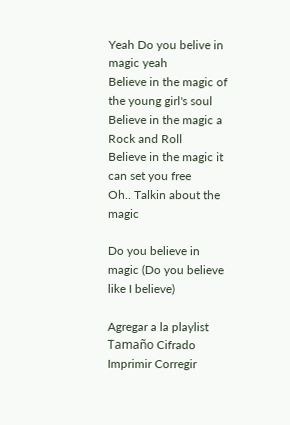Yeah Do you belive in magic yeah
Believe in the magic of the young girl's soul
Believe in the magic a Rock and Roll
Believe in the magic it can set you free
Oh.. Talkin about the magic

Do you believe in magic (Do you believe like I believe)

Agregar a la playlist Tamaño Cifrado Imprimir Corregir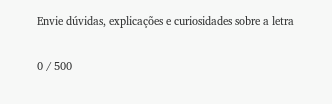Envie dúvidas, explicações e curiosidades sobre a letra

0 / 500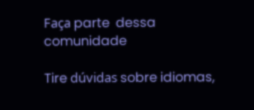Faça parte  dessa comunidade

Tire dúvidas sobre idiomas,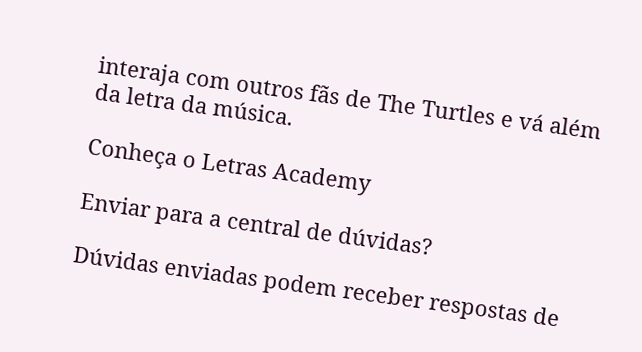interaja com outros fãs de The Turtles e vá além da letra da música.

Conheça o Letras Academy

Enviar para a central de dúvidas?

Dúvidas enviadas podem receber respostas de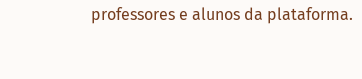professores e alunos da plataforma.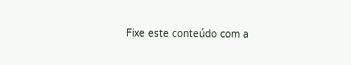Fixe este conteúdo com a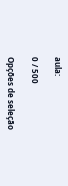aula:

0 / 500

Opções de seleção